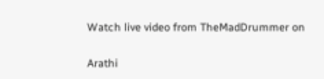Watch live video from TheMadDrummer on


Arathi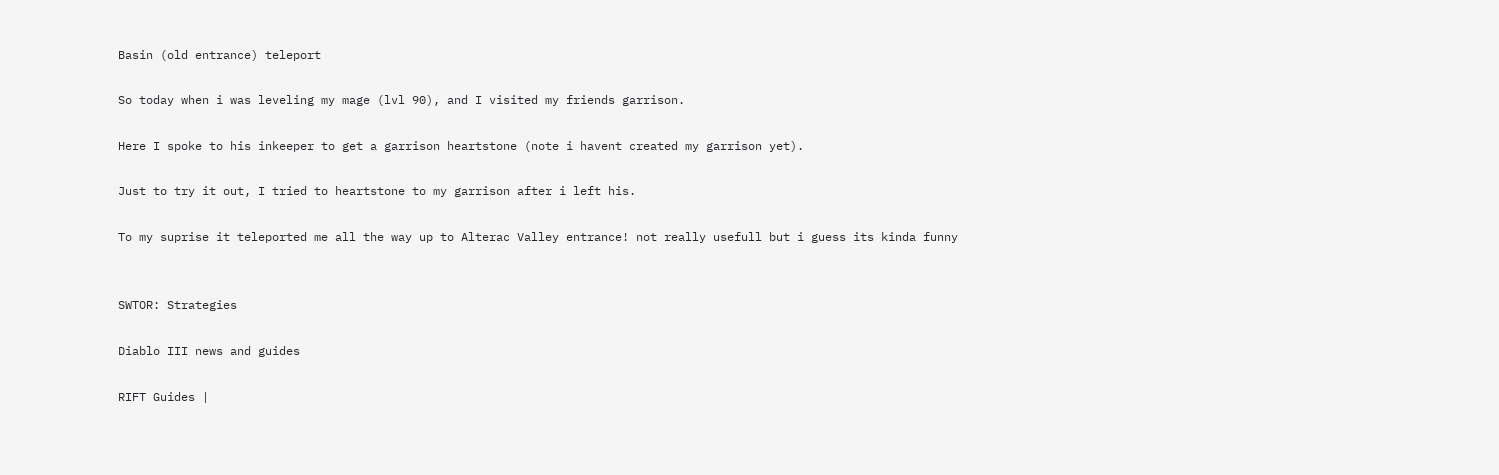Basin (old entrance) teleport

So today when i was leveling my mage (lvl 90), and I visited my friends garrison.

Here I spoke to his inkeeper to get a garrison heartstone (note i havent created my garrison yet).

Just to try it out, I tried to heartstone to my garrison after i left his.

To my suprise it teleported me all the way up to Alterac Valley entrance! not really usefull but i guess its kinda funny


SWTOR: Strategies

Diablo III news and guides

RIFT Guides |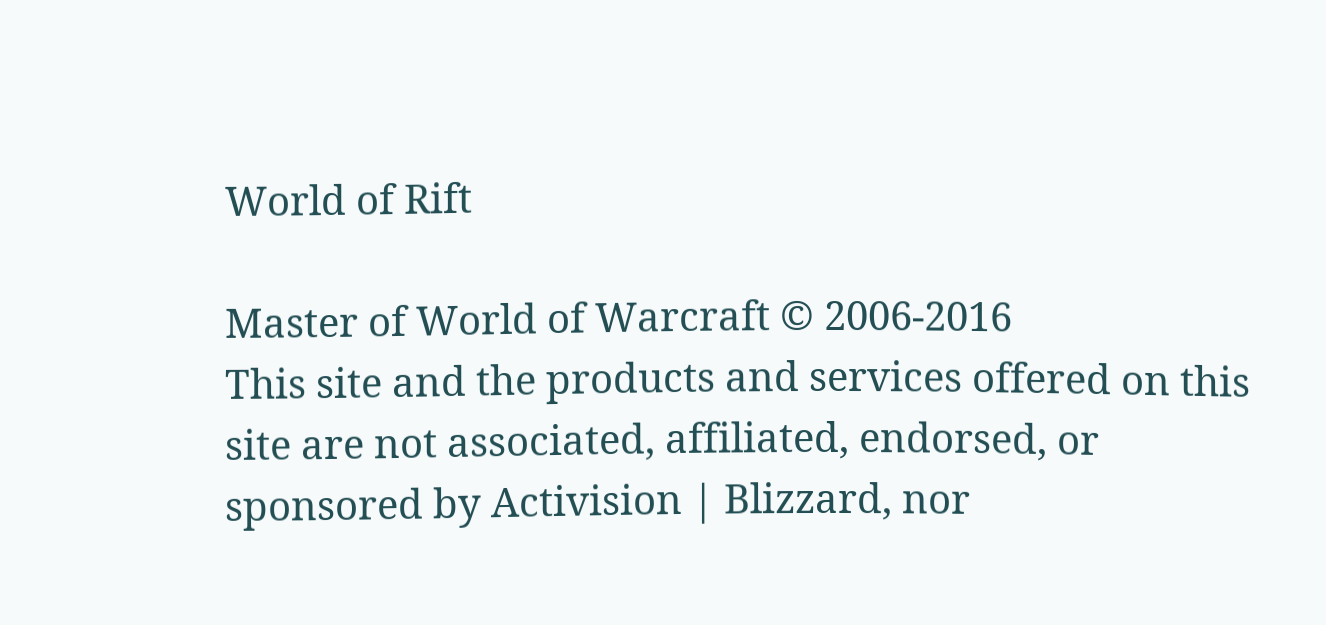World of Rift

Master of World of Warcraft © 2006-2016
This site and the products and services offered on this site are not associated, affiliated, endorsed, or sponsored by Activision | Blizzard, nor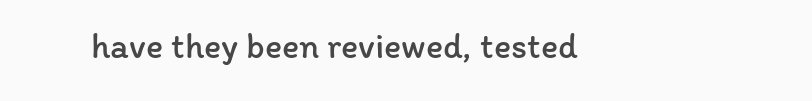have they been reviewed, tested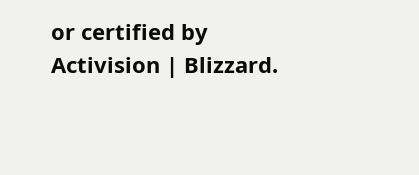or certified by Activision | Blizzard.